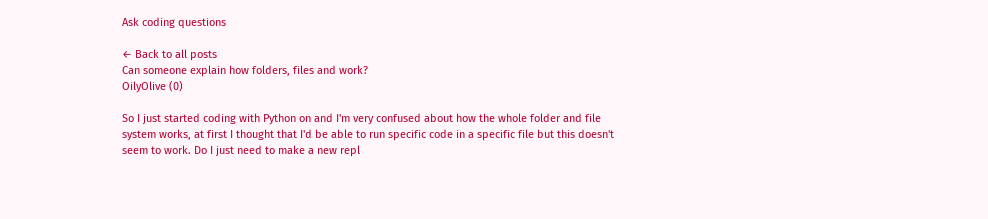Ask coding questions

← Back to all posts
Can someone explain how folders, files and work?
OilyOlive (0)

So I just started coding with Python on and I'm very confused about how the whole folder and file system works, at first I thought that I'd be able to run specific code in a specific file but this doesn't seem to work. Do I just need to make a new repl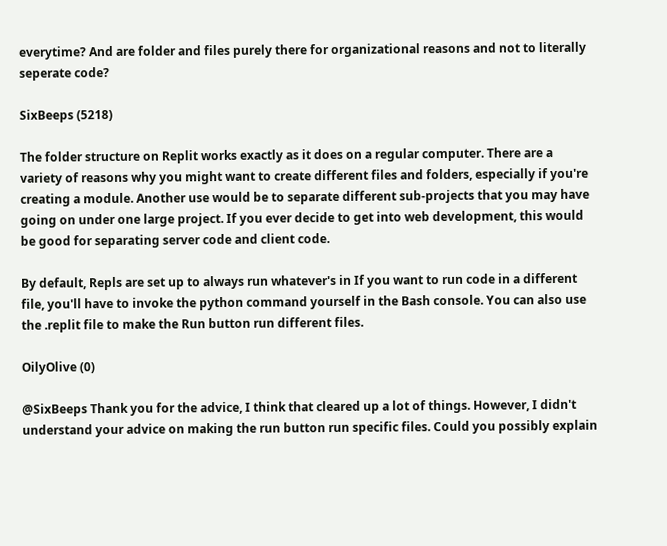everytime? And are folder and files purely there for organizational reasons and not to literally seperate code?

SixBeeps (5218)

The folder structure on Replit works exactly as it does on a regular computer. There are a variety of reasons why you might want to create different files and folders, especially if you're creating a module. Another use would be to separate different sub-projects that you may have going on under one large project. If you ever decide to get into web development, this would be good for separating server code and client code.

By default, Repls are set up to always run whatever's in If you want to run code in a different file, you'll have to invoke the python command yourself in the Bash console. You can also use the .replit file to make the Run button run different files.

OilyOlive (0)

@SixBeeps Thank you for the advice, I think that cleared up a lot of things. However, I didn't understand your advice on making the run button run specific files. Could you possibly explain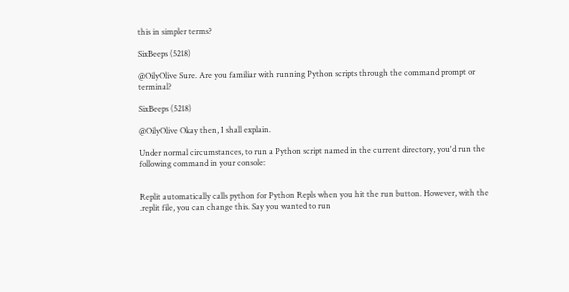this in simpler terms?

SixBeeps (5218)

@OilyOlive Sure. Are you familiar with running Python scripts through the command prompt or terminal?

SixBeeps (5218)

@OilyOlive Okay then, I shall explain.

Under normal circumstances, to run a Python script named in the current directory, you'd run the following command in your console:


Replit automatically calls python for Python Repls when you hit the run button. However, with the .replit file, you can change this. Say you wanted to run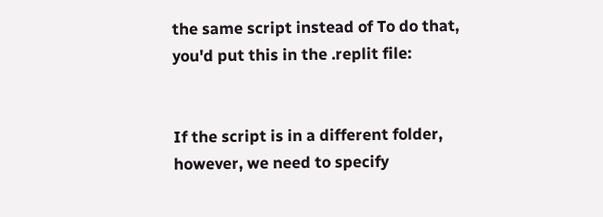the same script instead of To do that, you'd put this in the .replit file:


If the script is in a different folder, however, we need to specify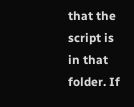that the script is in that folder. If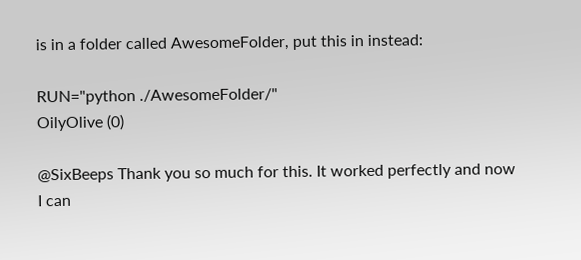is in a folder called AwesomeFolder, put this in instead:

RUN="python ./AwesomeFolder/"
OilyOlive (0)

@SixBeeps Thank you so much for this. It worked perfectly and now I can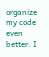organize my code even better. I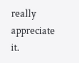really appreciate it.